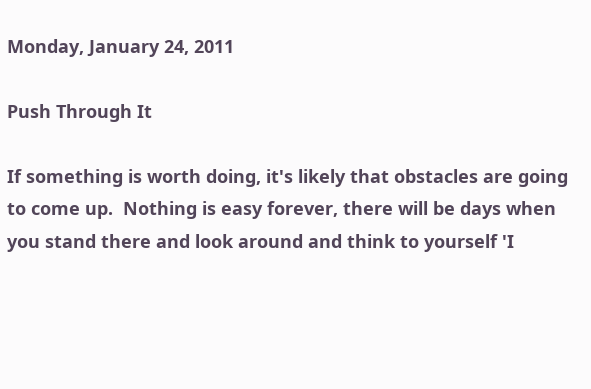Monday, January 24, 2011

Push Through It

If something is worth doing, it's likely that obstacles are going to come up.  Nothing is easy forever, there will be days when you stand there and look around and think to yourself 'I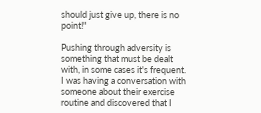should just give up, there is no point!"

Pushing through adversity is something that must be dealt with, in some cases it's frequent.  I was having a conversation with someone about their exercise routine and discovered that I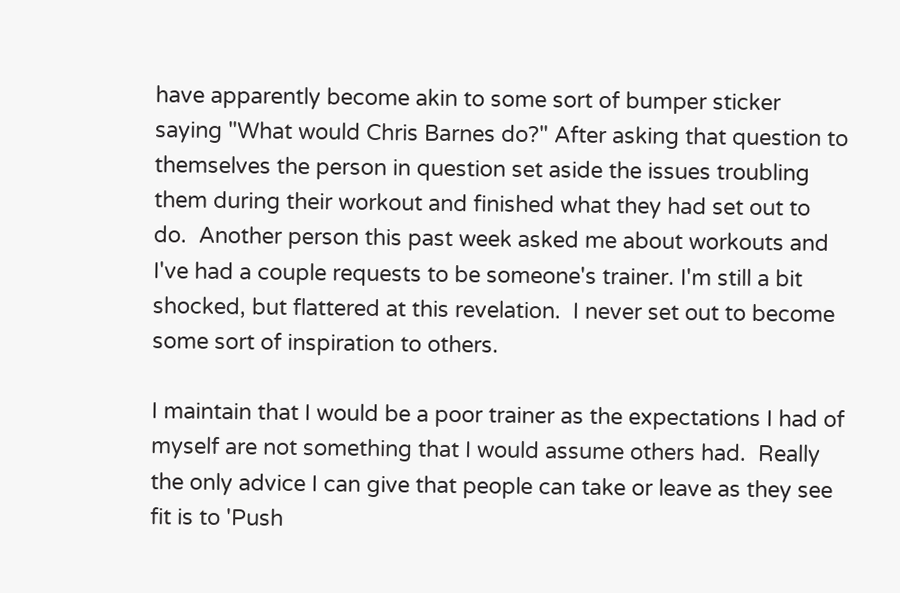have apparently become akin to some sort of bumper sticker saying "What would Chris Barnes do?" After asking that question to themselves the person in question set aside the issues troubling them during their workout and finished what they had set out to do.  Another person this past week asked me about workouts and I've had a couple requests to be someone's trainer. I'm still a bit shocked, but flattered at this revelation.  I never set out to become some sort of inspiration to others.

I maintain that I would be a poor trainer as the expectations I had of myself are not something that I would assume others had.  Really the only advice I can give that people can take or leave as they see fit is to 'Push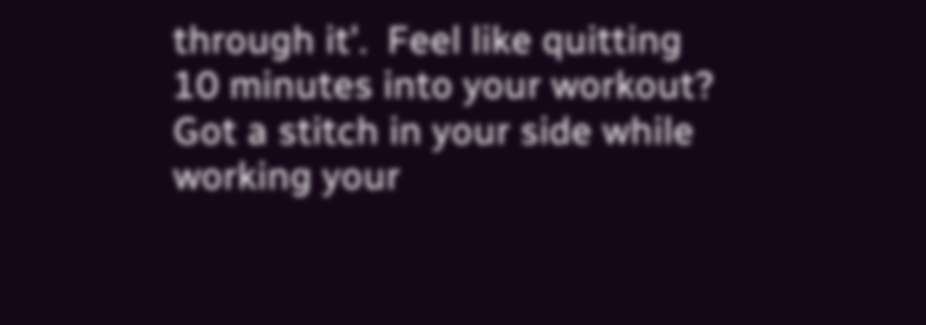through it'.  Feel like quitting 10 minutes into your workout?  Got a stitch in your side while working your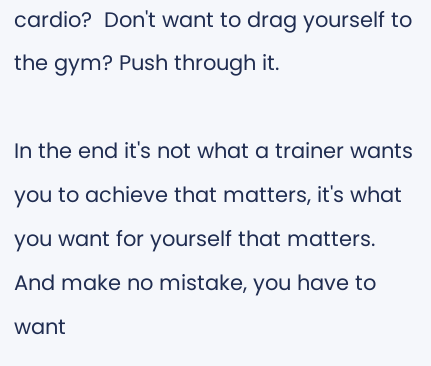cardio?  Don't want to drag yourself to the gym? Push through it.

In the end it's not what a trainer wants you to achieve that matters, it's what you want for yourself that matters.  And make no mistake, you have to want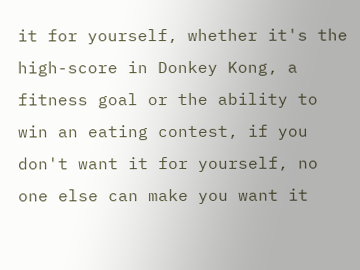it for yourself, whether it's the high-score in Donkey Kong, a fitness goal or the ability to win an eating contest, if you don't want it for yourself, no one else can make you want it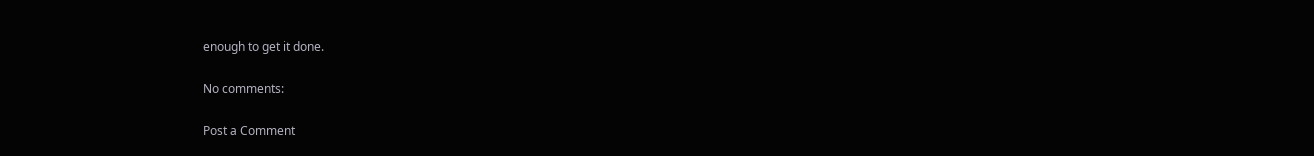enough to get it done.

No comments:

Post a Comment